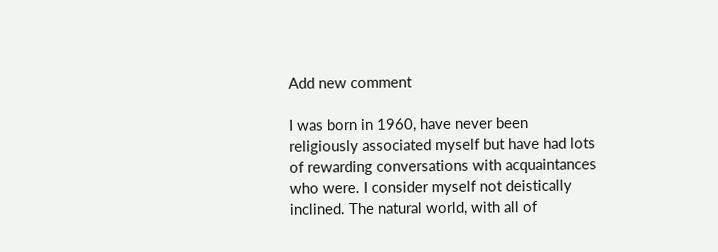Add new comment

I was born in 1960, have never been religiously associated myself but have had lots of rewarding conversations with acquaintances who were. I consider myself not deistically inclined. The natural world, with all of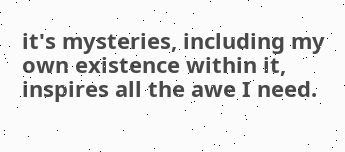it's mysteries, including my own existence within it, inspires all the awe I need.